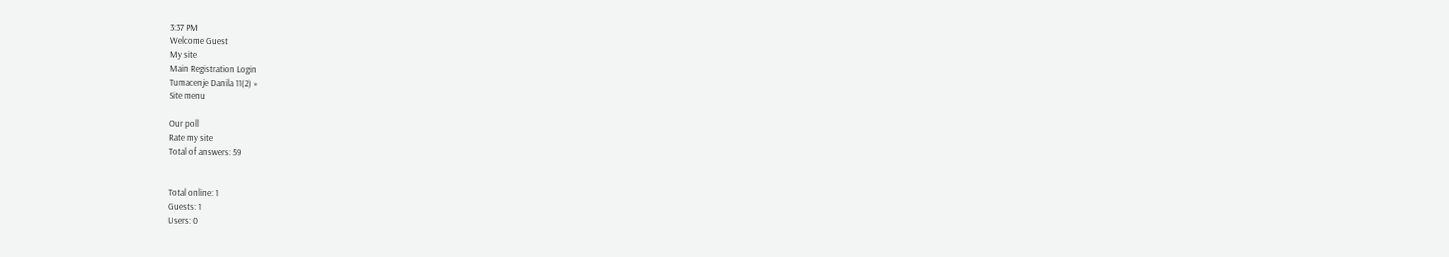3:37 PM
Welcome Guest
My site
Main Registration Login
Tumacenje Danila 11(2) »
Site menu

Our poll
Rate my site
Total of answers: 59


Total online: 1
Guests: 1
Users: 0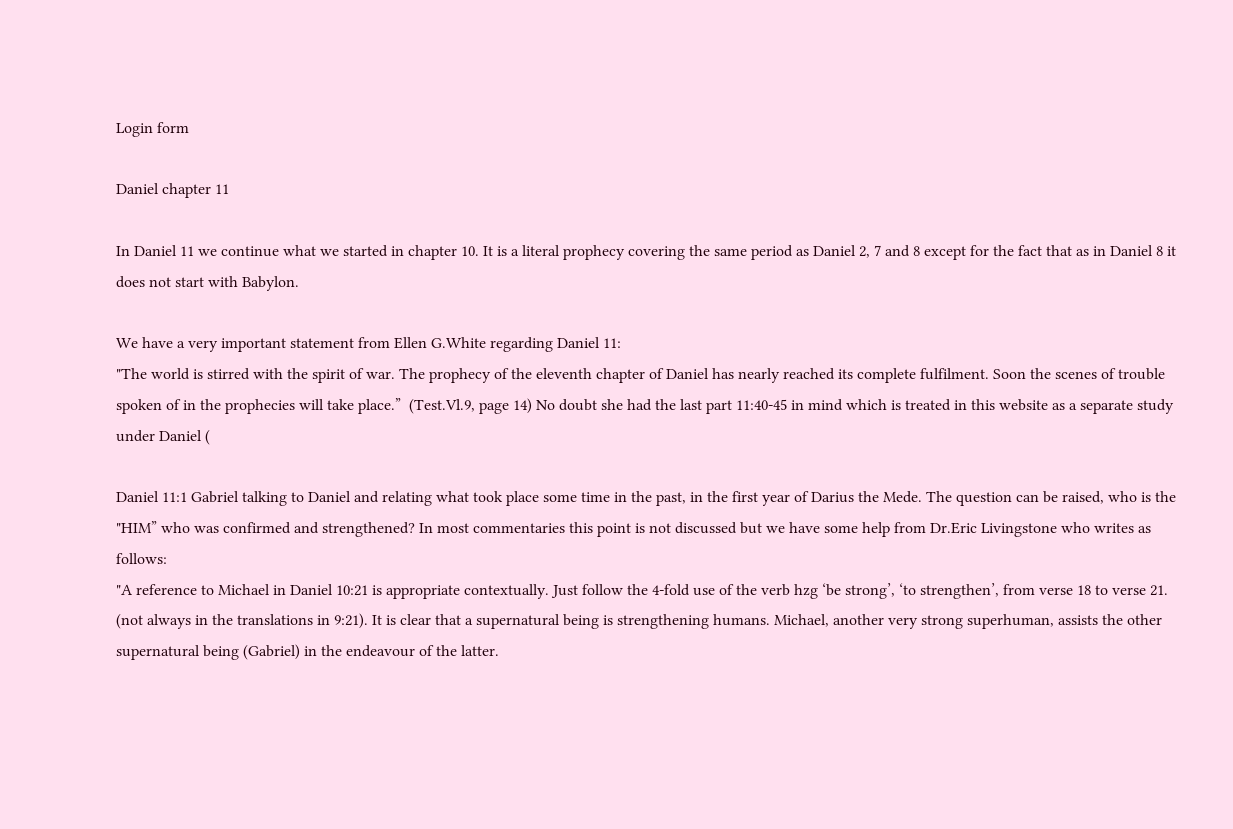Login form

Daniel chapter 11

In Daniel 11 we continue what we started in chapter 10. It is a literal prophecy covering the same period as Daniel 2, 7 and 8 except for the fact that as in Daniel 8 it does not start with Babylon.

We have a very important statement from Ellen G.White regarding Daniel 11:
"The world is stirred with the spirit of war. The prophecy of the eleventh chapter of Daniel has nearly reached its complete fulfilment. Soon the scenes of trouble spoken of in the prophecies will take place.”  (Test.Vl.9, page 14) No doubt she had the last part 11:40-45 in mind which is treated in this website as a separate study under Daniel (

Daniel 11:1 Gabriel talking to Daniel and relating what took place some time in the past, in the first year of Darius the Mede. The question can be raised, who is the "HIM” who was confirmed and strengthened? In most commentaries this point is not discussed but we have some help from Dr.Eric Livingstone who writes as follows:
"A reference to Michael in Daniel 10:21 is appropriate contextually. Just follow the 4-fold use of the verb hzg ‘be strong’, ‘to strengthen’, from verse 18 to verse 21. (not always in the translations in 9:21). It is clear that a supernatural being is strengthening humans. Michael, another very strong superhuman, assists the other supernatural being (Gabriel) in the endeavour of the latter.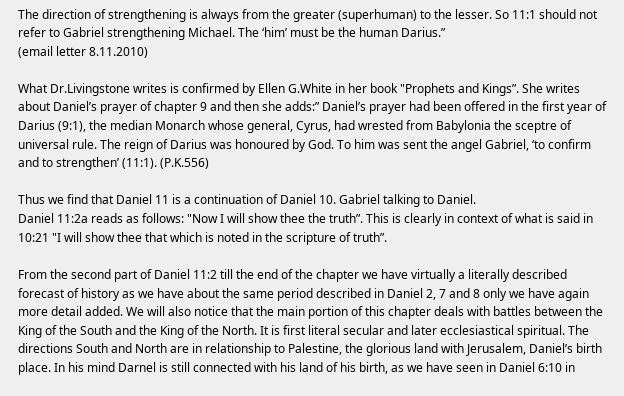The direction of strengthening is always from the greater (superhuman) to the lesser. So 11:1 should not refer to Gabriel strengthening Michael. The ‘him’ must be the human Darius.”
(email letter 8.11.2010)

What Dr.Livingstone writes is confirmed by Ellen G.White in her book "Prophets and Kings”. She writes about Daniel’s prayer of chapter 9 and then she adds:” Daniel’s prayer had been offered in the first year of Darius (9:1), the median Monarch whose general, Cyrus, had wrested from Babylonia the sceptre of universal rule. The reign of Darius was honoured by God. To him was sent the angel Gabriel, ‘to confirm and to strengthen’ (11:1). (P.K.556)

Thus we find that Daniel 11 is a continuation of Daniel 10. Gabriel talking to Daniel.
Daniel 11:2a reads as follows: "Now I will show thee the truth”. This is clearly in context of what is said in 10:21 "I will show thee that which is noted in the scripture of truth”.

From the second part of Daniel 11:2 till the end of the chapter we have virtually a literally described forecast of history as we have about the same period described in Daniel 2, 7 and 8 only we have again more detail added. We will also notice that the main portion of this chapter deals with battles between the King of the South and the King of the North. It is first literal secular and later ecclesiastical spiritual. The directions South and North are in relationship to Palestine, the glorious land with Jerusalem, Daniel’s birth place. In his mind Darnel is still connected with his land of his birth, as we have seen in Daniel 6:10 in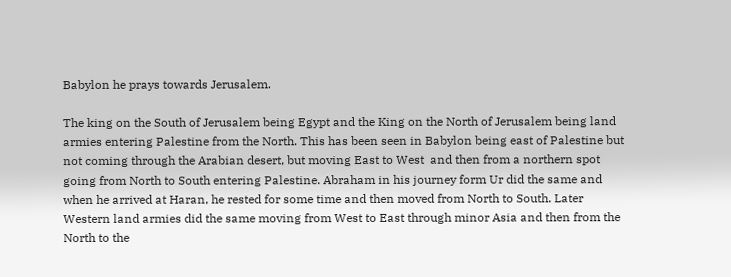Babylon he prays towards Jerusalem.

The king on the South of Jerusalem being Egypt and the King on the North of Jerusalem being land armies entering Palestine from the North. This has been seen in Babylon being east of Palestine but not coming through the Arabian desert, but moving East to West  and then from a northern spot going from North to South entering Palestine. Abraham in his journey form Ur did the same and when he arrived at Haran, he rested for some time and then moved from North to South. Later Western land armies did the same moving from West to East through minor Asia and then from the North to the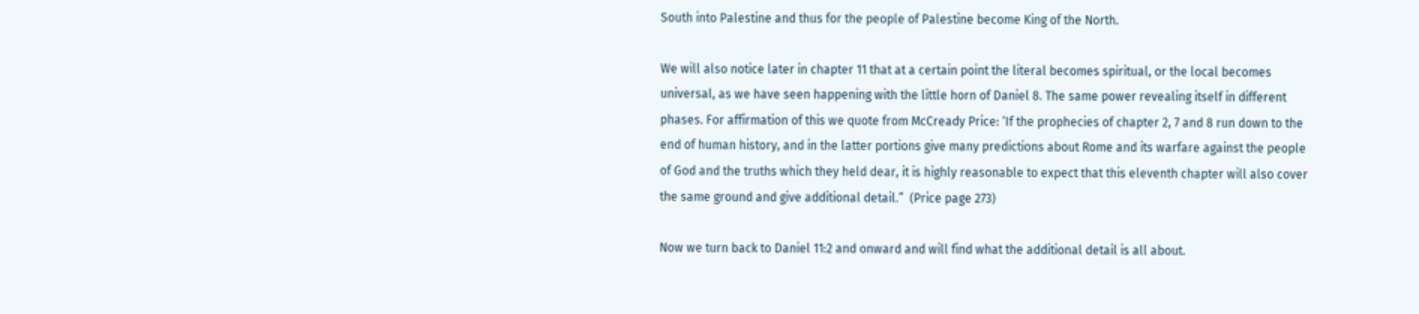South into Palestine and thus for the people of Palestine become King of the North.

We will also notice later in chapter 11 that at a certain point the literal becomes spiritual, or the local becomes universal, as we have seen happening with the little horn of Daniel 8. The same power revealing itself in different phases. For affirmation of this we quote from McCready Price: ‘If the prophecies of chapter 2, 7 and 8 run down to the end of human history, and in the latter portions give many predictions about Rome and its warfare against the people of God and the truths which they held dear, it is highly reasonable to expect that this eleventh chapter will also cover the same ground and give additional detail.”  (Price page 273)

Now we turn back to Daniel 11:2 and onward and will find what the additional detail is all about.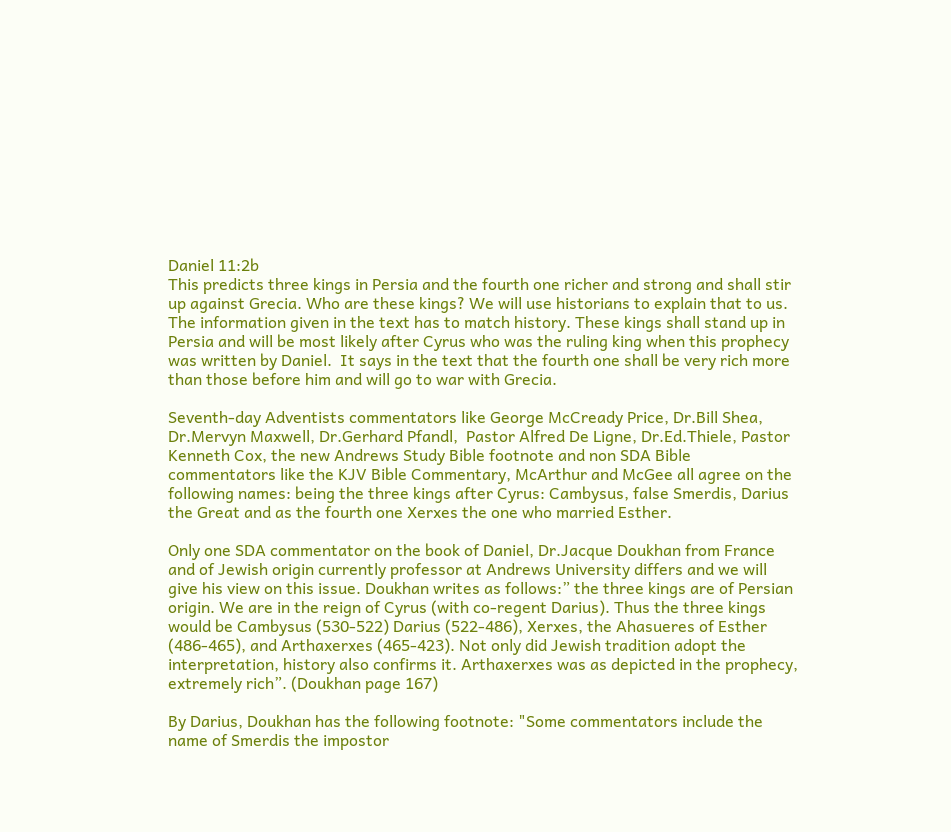Daniel 11:2b
This predicts three kings in Persia and the fourth one richer and strong and shall stir up against Grecia. Who are these kings? We will use historians to explain that to us. The information given in the text has to match history. These kings shall stand up in Persia and will be most likely after Cyrus who was the ruling king when this prophecy was written by Daniel.  It says in the text that the fourth one shall be very rich more than those before him and will go to war with Grecia.

Seventh-day Adventists commentators like George McCready Price, Dr.Bill Shea, Dr.Mervyn Maxwell, Dr.Gerhard Pfandl,  Pastor Alfred De Ligne, Dr.Ed.Thiele, Pastor Kenneth Cox, the new Andrews Study Bible footnote and non SDA Bible commentators like the KJV Bible Commentary, McArthur and McGee all agree on the following names: being the three kings after Cyrus: Cambysus, false Smerdis, Darius the Great and as the fourth one Xerxes the one who married Esther.

Only one SDA commentator on the book of Daniel, Dr.Jacque Doukhan from France and of Jewish origin currently professor at Andrews University differs and we will give his view on this issue. Doukhan writes as follows:” the three kings are of Persian origin. We are in the reign of Cyrus (with co-regent Darius). Thus the three kings would be Cambysus (530-522) Darius (522-486), Xerxes, the Ahasueres of Esther (486-465), and Arthaxerxes (465-423). Not only did Jewish tradition adopt the interpretation, history also confirms it. Arthaxerxes was as depicted in the prophecy, extremely rich”. (Doukhan page 167)

By Darius, Doukhan has the following footnote: "Some commentators include the name of Smerdis the impostor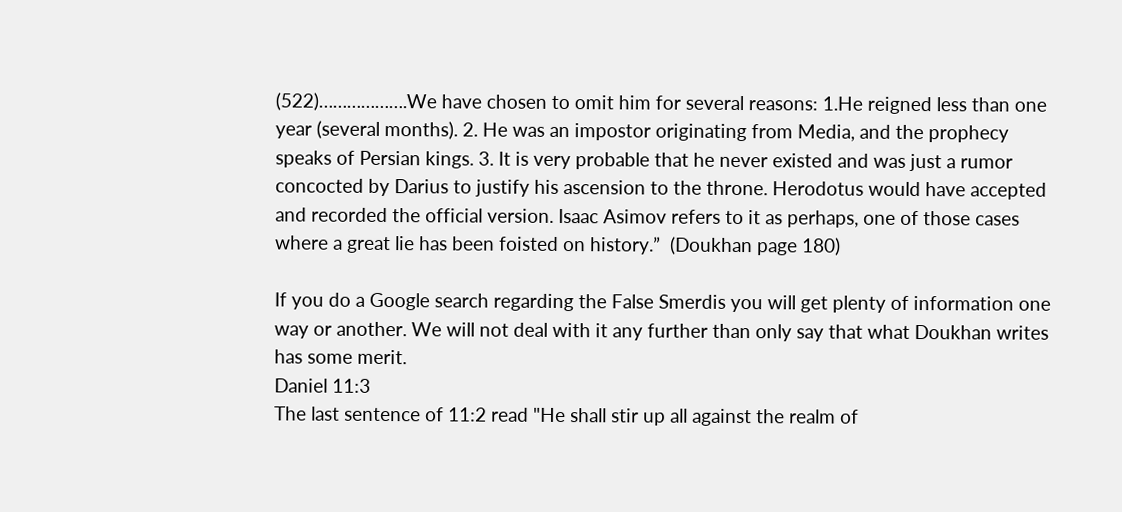(522)……………….We have chosen to omit him for several reasons: 1.He reigned less than one year (several months). 2. He was an impostor originating from Media, and the prophecy speaks of Persian kings. 3. It is very probable that he never existed and was just a rumor concocted by Darius to justify his ascension to the throne. Herodotus would have accepted and recorded the official version. Isaac Asimov refers to it as perhaps, one of those cases where a great lie has been foisted on history.”  (Doukhan page 180)

If you do a Google search regarding the False Smerdis you will get plenty of information one way or another. We will not deal with it any further than only say that what Doukhan writes has some merit.
Daniel 11:3
The last sentence of 11:2 read "He shall stir up all against the realm of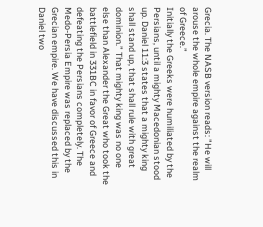Grecia. The NASB version reads: "He will arouse the whole empire against the realm of Greece.”
Initially the Greeks were humiliated by the Persians, until a mighty Macedonian stood up. Daniel 11:3 states that a mighty king shall stand up, that shall rule with great dominion.” That mighty king was no one else than Alexander the Great who took the battlefield in 331BC in favor of Greece and defeating the Persians completely. The Medo-Persia Empire was replaced by the Grecian empire. We have discussed this in Daniel two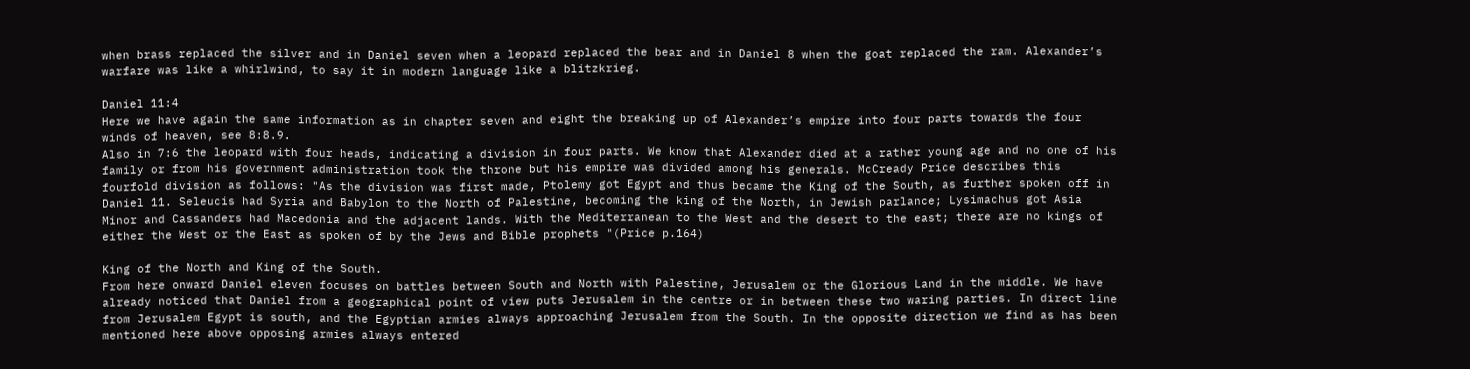when brass replaced the silver and in Daniel seven when a leopard replaced the bear and in Daniel 8 when the goat replaced the ram. Alexander’s warfare was like a whirlwind, to say it in modern language like a blitzkrieg.

Daniel 11:4
Here we have again the same information as in chapter seven and eight the breaking up of Alexander’s empire into four parts towards the four winds of heaven, see 8:8.9.
Also in 7:6 the leopard with four heads, indicating a division in four parts. We know that Alexander died at a rather young age and no one of his family or from his government administration took the throne but his empire was divided among his generals. McCready Price describes this fourfold division as follows: "As the division was first made, Ptolemy got Egypt and thus became the King of the South, as further spoken off in Daniel 11. Seleucis had Syria and Babylon to the North of Palestine, becoming the king of the North, in Jewish parlance; Lysimachus got Asia Minor and Cassanders had Macedonia and the adjacent lands. With the Mediterranean to the West and the desert to the east; there are no kings of either the West or the East as spoken of by the Jews and Bible prophets "(Price p.164)

King of the North and King of the South.
From here onward Daniel eleven focuses on battles between South and North with Palestine, Jerusalem or the Glorious Land in the middle. We have already noticed that Daniel from a geographical point of view puts Jerusalem in the centre or in between these two waring parties. In direct line from Jerusalem Egypt is south, and the Egyptian armies always approaching Jerusalem from the South. In the opposite direction we find as has been mentioned here above opposing armies always entered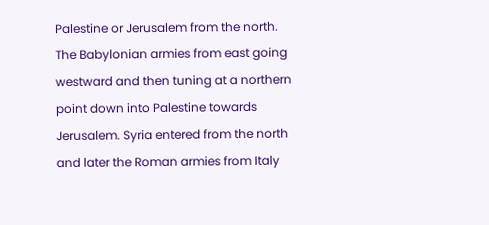Palestine or Jerusalem from the north. The Babylonian armies from east going westward and then tuning at a northern point down into Palestine towards Jerusalem. Syria entered from the north and later the Roman armies from Italy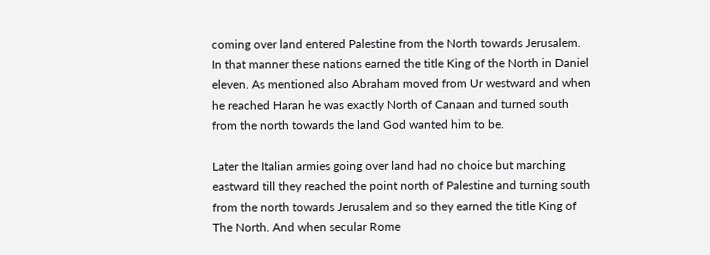coming over land entered Palestine from the North towards Jerusalem. In that manner these nations earned the title King of the North in Daniel eleven. As mentioned also Abraham moved from Ur westward and when he reached Haran he was exactly North of Canaan and turned south from the north towards the land God wanted him to be.

Later the Italian armies going over land had no choice but marching eastward till they reached the point north of Palestine and turning south from the north towards Jerusalem and so they earned the title King of The North. And when secular Rome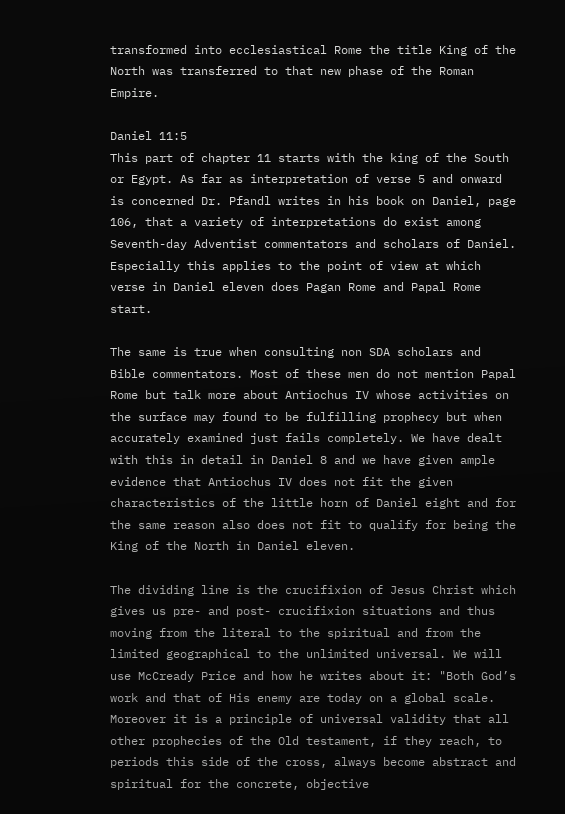transformed into ecclesiastical Rome the title King of the North was transferred to that new phase of the Roman Empire.

Daniel 11:5
This part of chapter 11 starts with the king of the South or Egypt. As far as interpretation of verse 5 and onward is concerned Dr. Pfandl writes in his book on Daniel, page 106, that a variety of interpretations do exist among Seventh-day Adventist commentators and scholars of Daniel. Especially this applies to the point of view at which verse in Daniel eleven does Pagan Rome and Papal Rome start.

The same is true when consulting non SDA scholars and Bible commentators. Most of these men do not mention Papal Rome but talk more about Antiochus IV whose activities on the surface may found to be fulfilling prophecy but when accurately examined just fails completely. We have dealt with this in detail in Daniel 8 and we have given ample evidence that Antiochus IV does not fit the given characteristics of the little horn of Daniel eight and for the same reason also does not fit to qualify for being the King of the North in Daniel eleven.

The dividing line is the crucifixion of Jesus Christ which gives us pre- and post- crucifixion situations and thus moving from the literal to the spiritual and from the limited geographical to the unlimited universal. We will use McCready Price and how he writes about it: "Both God’s work and that of His enemy are today on a global scale. Moreover it is a principle of universal validity that all other prophecies of the Old testament, if they reach, to periods this side of the cross, always become abstract and spiritual for the concrete, objective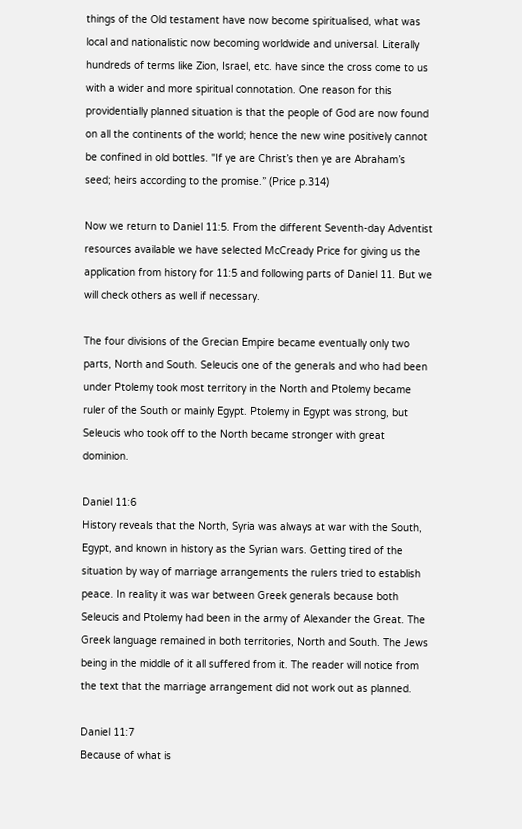things of the Old testament have now become spiritualised, what was local and nationalistic now becoming worldwide and universal. Literally hundreds of terms like Zion, Israel, etc. have since the cross come to us with a wider and more spiritual connotation. One reason for this providentially planned situation is that the people of God are now found on all the continents of the world; hence the new wine positively cannot be confined in old bottles. "If ye are Christ’s then ye are Abraham’s seed; heirs according to the promise.” (Price p.314)

Now we return to Daniel 11:5. From the different Seventh-day Adventist resources available we have selected McCready Price for giving us the application from history for 11:5 and following parts of Daniel 11. But we will check others as well if necessary.

The four divisions of the Grecian Empire became eventually only two parts, North and South. Seleucis one of the generals and who had been under Ptolemy took most territory in the North and Ptolemy became ruler of the South or mainly Egypt. Ptolemy in Egypt was strong, but Seleucis who took off to the North became stronger with great dominion.

Daniel 11:6
History reveals that the North, Syria was always at war with the South, Egypt, and known in history as the Syrian wars. Getting tired of the situation by way of marriage arrangements the rulers tried to establish peace. In reality it was war between Greek generals because both Seleucis and Ptolemy had been in the army of Alexander the Great. The Greek language remained in both territories, North and South. The Jews being in the middle of it all suffered from it. The reader will notice from the text that the marriage arrangement did not work out as planned.

Daniel 11:7
Because of what is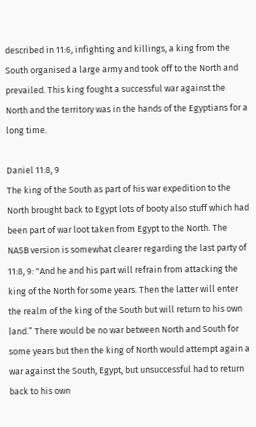described in 11:6, infighting and killings, a king from the South organised a large army and took off to the North and prevailed. This king fought a successful war against the North and the territory was in the hands of the Egyptians for a long time.

Daniel 11:8, 9
The king of the South as part of his war expedition to the North brought back to Egypt lots of booty also stuff which had been part of war loot taken from Egypt to the North. The NASB version is somewhat clearer regarding the last party of 11:8, 9: "And he and his part will refrain from attacking the king of the North for some years. Then the latter will enter the realm of the king of the South but will return to his own land.” There would be no war between North and South for some years but then the king of North would attempt again a war against the South, Egypt, but unsuccessful had to return back to his own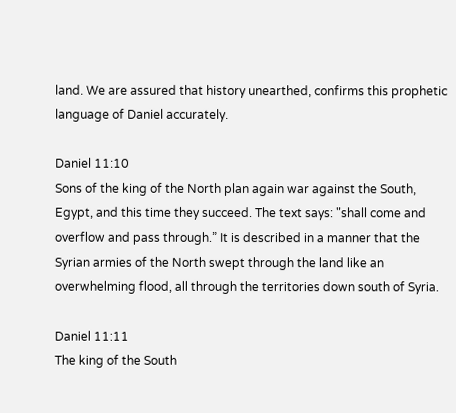land. We are assured that history unearthed, confirms this prophetic language of Daniel accurately.

Daniel 11:10
Sons of the king of the North plan again war against the South, Egypt, and this time they succeed. The text says: "shall come and overflow and pass through.” It is described in a manner that the Syrian armies of the North swept through the land like an overwhelming flood, all through the territories down south of Syria.

Daniel 11:11
The king of the South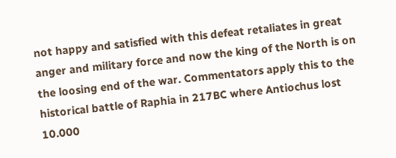not happy and satisfied with this defeat retaliates in great anger and military force and now the king of the North is on the loosing end of the war. Commentators apply this to the historical battle of Raphia in 217BC where Antiochus lost 10.000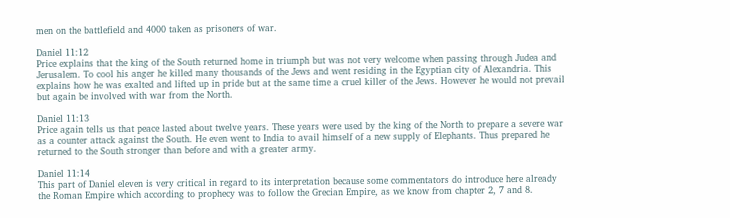men on the battlefield and 4000 taken as prisoners of war.

Daniel 11:12
Price explains that the king of the South returned home in triumph but was not very welcome when passing through Judea and Jerusalem. To cool his anger he killed many thousands of the Jews and went residing in the Egyptian city of Alexandria. This explains how he was exalted and lifted up in pride but at the same time a cruel killer of the Jews. However he would not prevail but again be involved with war from the North.

Daniel 11:13
Price again tells us that peace lasted about twelve years. These years were used by the king of the North to prepare a severe war as a counter attack against the South. He even went to India to avail himself of a new supply of Elephants. Thus prepared he returned to the South stronger than before and with a greater army.

Daniel 11:14
This part of Daniel eleven is very critical in regard to its interpretation because some commentators do introduce here already the Roman Empire which according to prophecy was to follow the Grecian Empire, as we know from chapter 2, 7 and 8.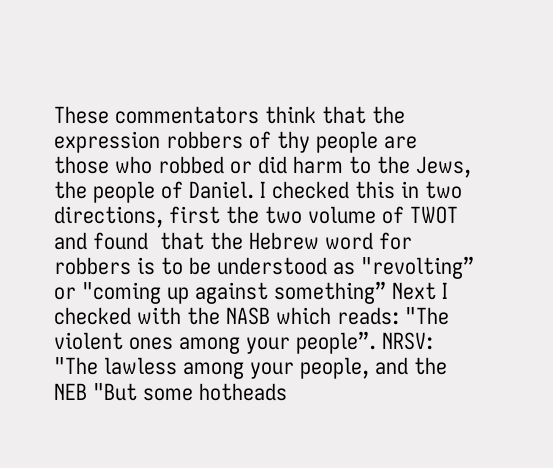These commentators think that the expression robbers of thy people are those who robbed or did harm to the Jews, the people of Daniel. I checked this in two directions, first the two volume of TWOT and found  that the Hebrew word for robbers is to be understood as "revolting” or "coming up against something” Next I checked with the NASB which reads: "The violent ones among your people”. NRSV: "The lawless among your people, and the NEB "But some hotheads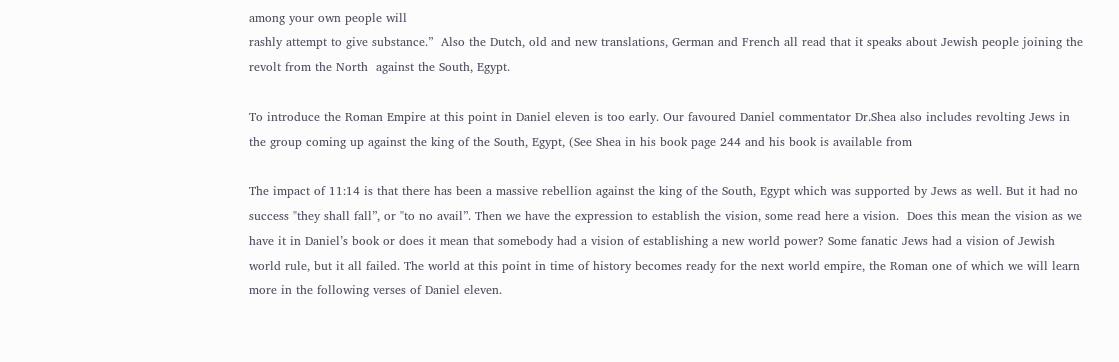among your own people will
rashly attempt to give substance.”  Also the Dutch, old and new translations, German and French all read that it speaks about Jewish people joining the revolt from the North  against the South, Egypt.

To introduce the Roman Empire at this point in Daniel eleven is too early. Our favoured Daniel commentator Dr.Shea also includes revolting Jews in the group coming up against the king of the South, Egypt, (See Shea in his book page 244 and his book is available from

The impact of 11:14 is that there has been a massive rebellion against the king of the South, Egypt which was supported by Jews as well. But it had no success "they shall fall”, or "to no avail”. Then we have the expression to establish the vision, some read here a vision.  Does this mean the vision as we have it in Daniel’s book or does it mean that somebody had a vision of establishing a new world power? Some fanatic Jews had a vision of Jewish world rule, but it all failed. The world at this point in time of history becomes ready for the next world empire, the Roman one of which we will learn more in the following verses of Daniel eleven.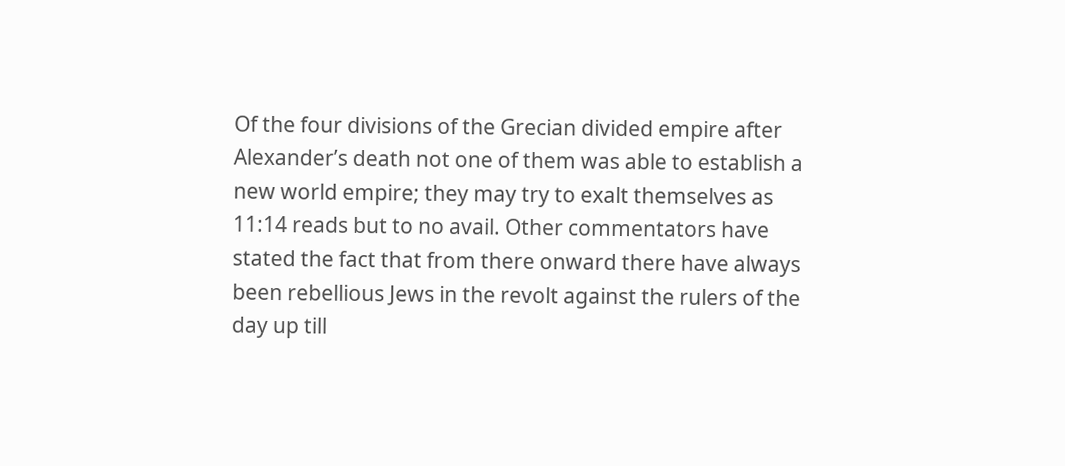Of the four divisions of the Grecian divided empire after Alexander’s death not one of them was able to establish a new world empire; they may try to exalt themselves as 11:14 reads but to no avail. Other commentators have stated the fact that from there onward there have always been rebellious Jews in the revolt against the rulers of the day up till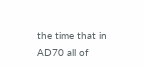the time that in AD70 all of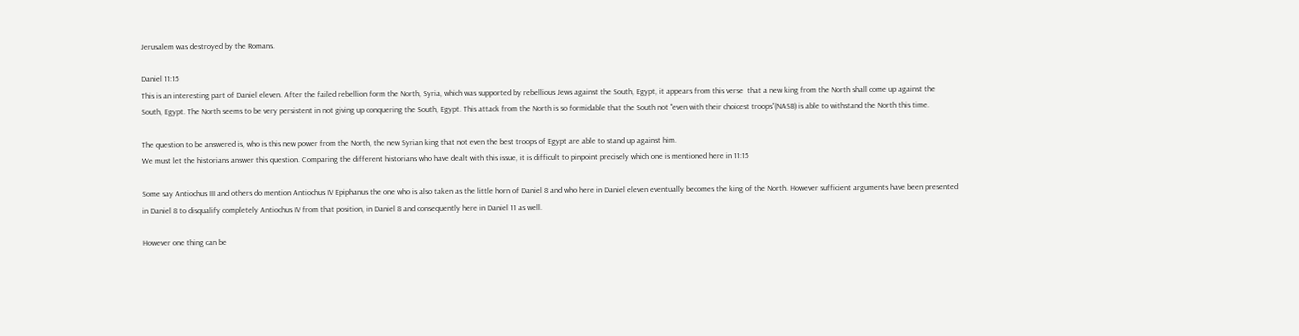Jerusalem was destroyed by the Romans.

Daniel 11:15
This is an interesting part of Daniel eleven. After the failed rebellion form the North, Syria, which was supported by rebellious Jews against the South, Egypt, it appears from this verse  that a new king from the North shall come up against the
South, Egypt. The North seems to be very persistent in not giving up conquering the South, Egypt. This attack from the North is so formidable that the South not "even with their choicest troops”(NASB) is able to withstand the North this time.

The question to be answered is, who is this new power from the North, the new Syrian king that not even the best troops of Egypt are able to stand up against him.
We must let the historians answer this question. Comparing the different historians who have dealt with this issue, it is difficult to pinpoint precisely which one is mentioned here in 11:15

Some say Antiochus III and others do mention Antiochus IV Epiphanus the one who is also taken as the little horn of Daniel 8 and who here in Daniel eleven eventually becomes the king of the North. However sufficient arguments have been presented
in Daniel 8 to disqualify completely Antiochus IV from that position, in Daniel 8 and consequently here in Daniel 11 as well.

However one thing can be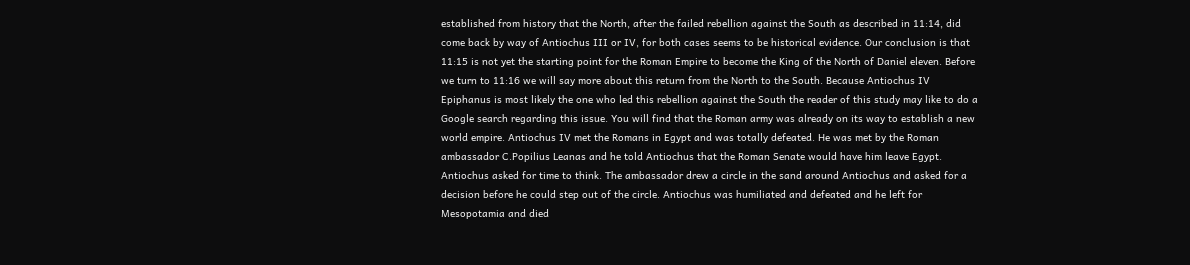established from history that the North, after the failed rebellion against the South as described in 11:14, did come back by way of Antiochus III or IV, for both cases seems to be historical evidence. Our conclusion is that 11:15 is not yet the starting point for the Roman Empire to become the King of the North of Daniel eleven. Before we turn to 11:16 we will say more about this return from the North to the South. Because Antiochus IV Epiphanus is most likely the one who led this rebellion against the South the reader of this study may like to do a Google search regarding this issue. You will find that the Roman army was already on its way to establish a new world empire. Antiochus IV met the Romans in Egypt and was totally defeated. He was met by the Roman ambassador C.Popilius Leanas and he told Antiochus that the Roman Senate would have him leave Egypt. Antiochus asked for time to think. The ambassador drew a circle in the sand around Antiochus and asked for a decision before he could step out of the circle. Antiochus was humiliated and defeated and he left for Mesopotamia and died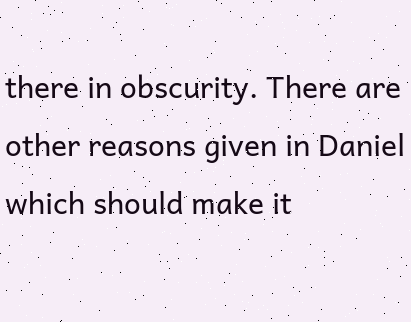there in obscurity. There are other reasons given in Daniel which should make it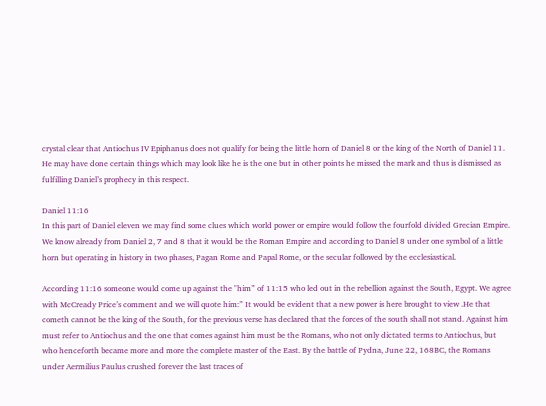crystal clear that Antiochus IV Epiphanus does not qualify for being the little horn of Daniel 8 or the king of the North of Daniel 11. He may have done certain things which may look like he is the one but in other points he missed the mark and thus is dismissed as fulfilling Daniel’s prophecy in this respect.

Daniel 11:16
In this part of Daniel eleven we may find some clues which world power or empire would follow the fourfold divided Grecian Empire. We know already from Daniel 2, 7 and 8 that it would be the Roman Empire and according to Daniel 8 under one symbol of a little horn but operating in history in two phases, Pagan Rome and Papal Rome, or the secular followed by the ecclesiastical.

According 11:16 someone would come up against the "him” of 11:15 who led out in the rebellion against the South, Egypt. We agree with McCready Price’s comment and we will quote him:” It would be evident that a new power is here brought to view .He that cometh cannot be the king of the South, for the previous verse has declared that the forces of the south shall not stand. Against him must refer to Antiochus and the one that comes against him must be the Romans, who not only dictated terms to Antiochus, but who henceforth became more and more the complete master of the East. By the battle of Pydna, June 22, 168BC, the Romans under Aermilius Paulus crushed forever the last traces of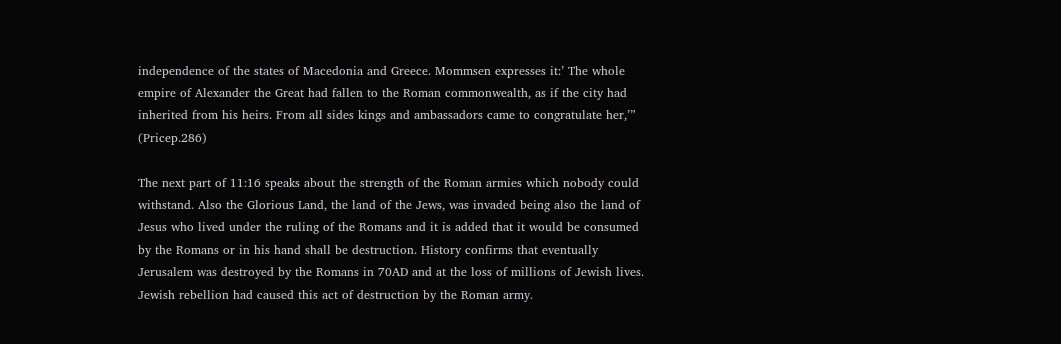independence of the states of Macedonia and Greece. Mommsen expresses it:’ The whole empire of Alexander the Great had fallen to the Roman commonwealth, as if the city had inherited from his heirs. From all sides kings and ambassadors came to congratulate her,’” (Pricep.286)

The next part of 11:16 speaks about the strength of the Roman armies which nobody could withstand. Also the Glorious Land, the land of the Jews, was invaded being also the land of Jesus who lived under the ruling of the Romans and it is added that it would be consumed by the Romans or in his hand shall be destruction. History confirms that eventually Jerusalem was destroyed by the Romans in 70AD and at the loss of millions of Jewish lives. Jewish rebellion had caused this act of destruction by the Roman army.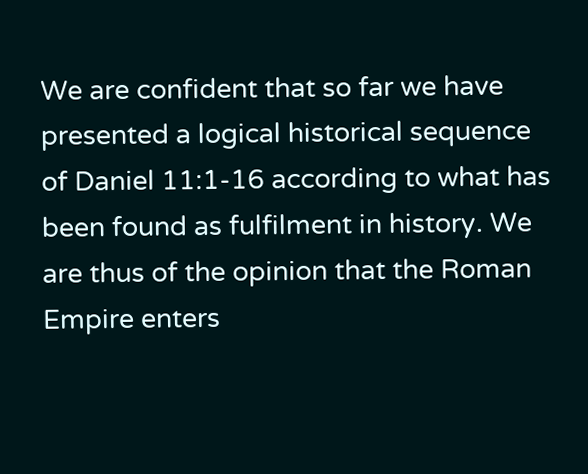We are confident that so far we have presented a logical historical sequence of Daniel 11:1-16 according to what has been found as fulfilment in history. We are thus of the opinion that the Roman Empire enters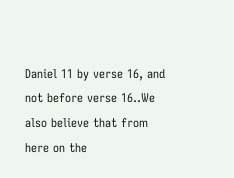Daniel 11 by verse 16, and not before verse 16..We also believe that from here on the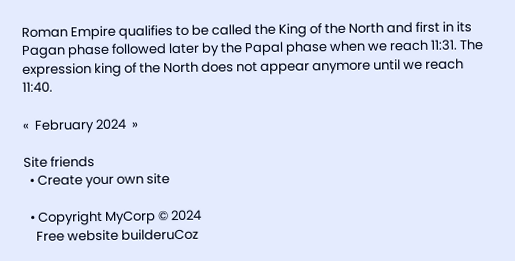Roman Empire qualifies to be called the King of the North and first in its Pagan phase followed later by the Papal phase when we reach 11:31. The expression king of the North does not appear anymore until we reach 11:40.

«  February 2024  »

Site friends
  • Create your own site

  • Copyright MyCorp © 2024
    Free website builderuCoz